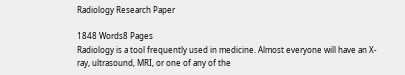Radiology Research Paper

1848 Words8 Pages
Radiology is a tool frequently used in medicine. Almost everyone will have an X-ray, ultrasound, MRI, or one of any of the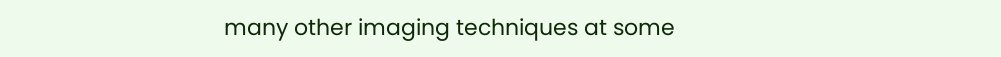many other imaging techniques at some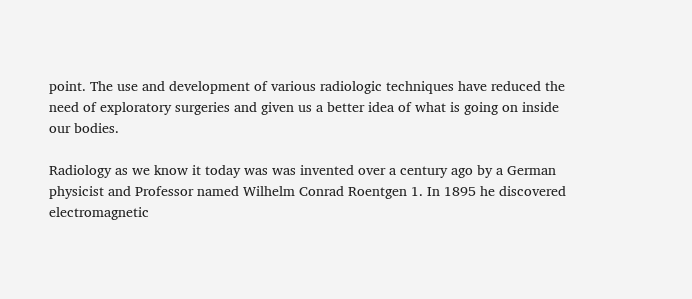point. The use and development of various radiologic techniques have reduced the need of exploratory surgeries and given us a better idea of what is going on inside our bodies.

Radiology as we know it today was was invented over a century ago by a German physicist and Professor named Wilhelm Conrad Roentgen 1. In 1895 he discovered electromagnetic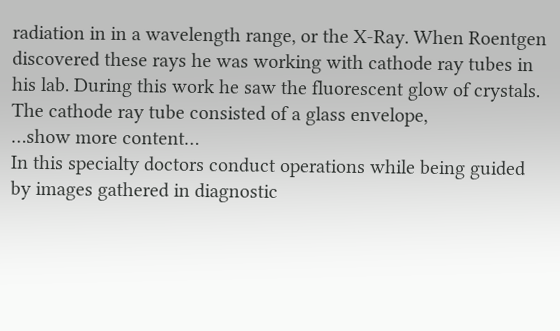radiation in in a wavelength range, or the X-Ray. When Roentgen discovered these rays he was working with cathode ray tubes in his lab. During this work he saw the fluorescent glow of crystals. The cathode ray tube consisted of a glass envelope,
…show more content…
In this specialty doctors conduct operations while being guided by images gathered in diagnostic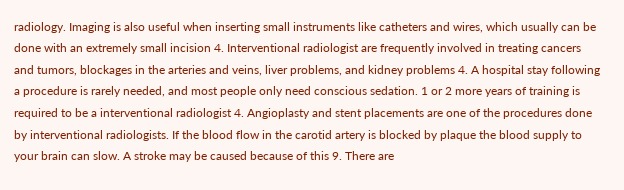radiology. Imaging is also useful when inserting small instruments like catheters and wires, which usually can be done with an extremely small incision 4. Interventional radiologist are frequently involved in treating cancers and tumors, blockages in the arteries and veins, liver problems, and kidney problems 4. A hospital stay following a procedure is rarely needed, and most people only need conscious sedation. 1 or 2 more years of training is required to be a interventional radiologist 4. Angioplasty and stent placements are one of the procedures done by interventional radiologists. If the blood flow in the carotid artery is blocked by plaque the blood supply to your brain can slow. A stroke may be caused because of this 9. There are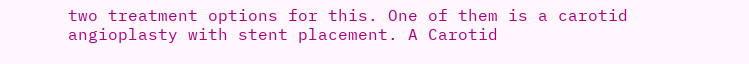two treatment options for this. One of them is a carotid angioplasty with stent placement. A Carotid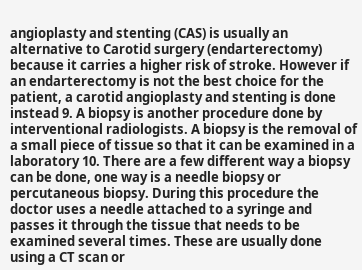angioplasty and stenting (CAS) is usually an alternative to Carotid surgery (endarterectomy) because it carries a higher risk of stroke. However if an endarterectomy is not the best choice for the patient, a carotid angioplasty and stenting is done instead 9. A biopsy is another procedure done by interventional radiologists. A biopsy is the removal of a small piece of tissue so that it can be examined in a laboratory 10. There are a few different way a biopsy can be done, one way is a needle biopsy or percutaneous biopsy. During this procedure the doctor uses a needle attached to a syringe and passes it through the tissue that needs to be examined several times. These are usually done using a CT scan or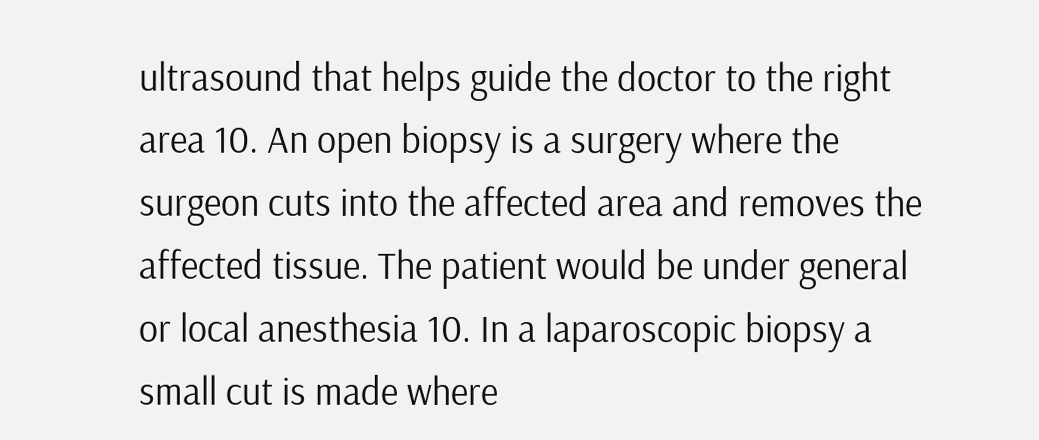ultrasound that helps guide the doctor to the right area 10. An open biopsy is a surgery where the surgeon cuts into the affected area and removes the affected tissue. The patient would be under general or local anesthesia 10. In a laparoscopic biopsy a small cut is made where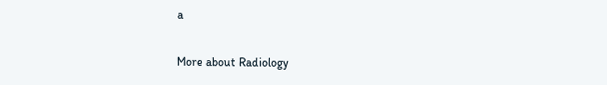a

More about Radiology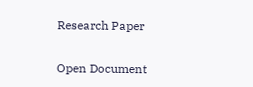Research Paper

Open Document